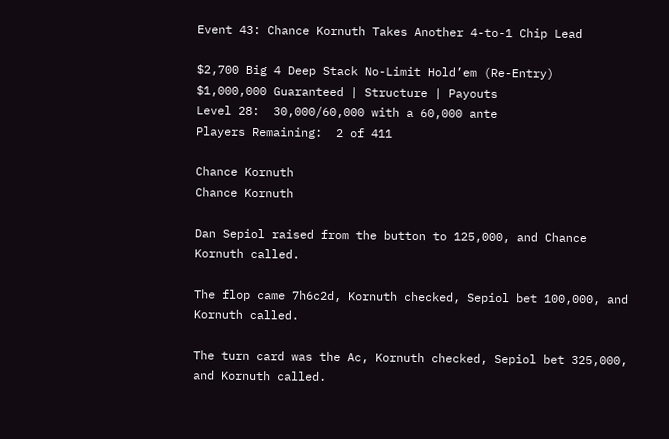Event 43: Chance Kornuth Takes Another 4-to-1 Chip Lead

$2,700 Big 4 Deep Stack No-Limit Hold’em (Re-Entry)
$1,000,000 Guaranteed | Structure | Payouts
Level 28:  30,000/60,000 with a 60,000 ante
Players Remaining:  2 of 411

Chance Kornuth
Chance Kornuth

Dan Sepiol raised from the button to 125,000, and Chance Kornuth called.

The flop came 7h6c2d, Kornuth checked, Sepiol bet 100,000, and Kornuth called.

The turn card was the Ac, Kornuth checked, Sepiol bet 325,000, and Kornuth called.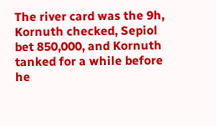The river card was the 9h, Kornuth checked, Sepiol bet 850,000, and Kornuth tanked for a while before he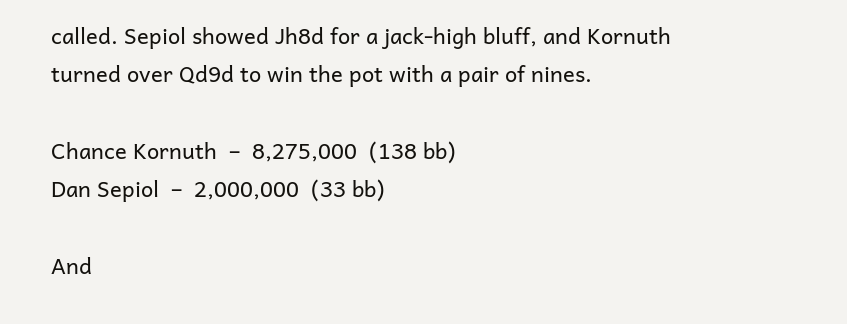called. Sepiol showed Jh8d for a jack-high bluff, and Kornuth turned over Qd9d to win the pot with a pair of nines.

Chance Kornuth  –  8,275,000  (138 bb)
Dan Sepiol  –  2,000,000  (33 bb)

And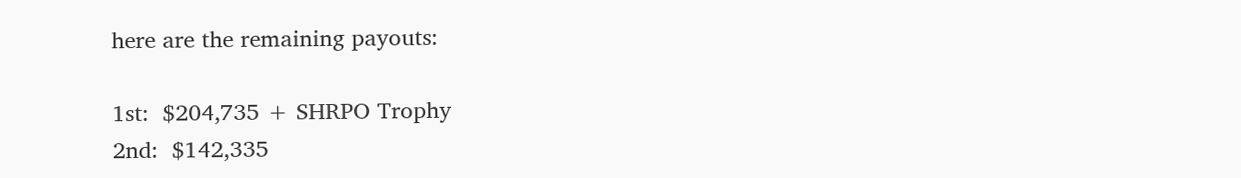here are the remaining payouts:

1st:  $204,735 + SHRPO Trophy
2nd:  $142,335